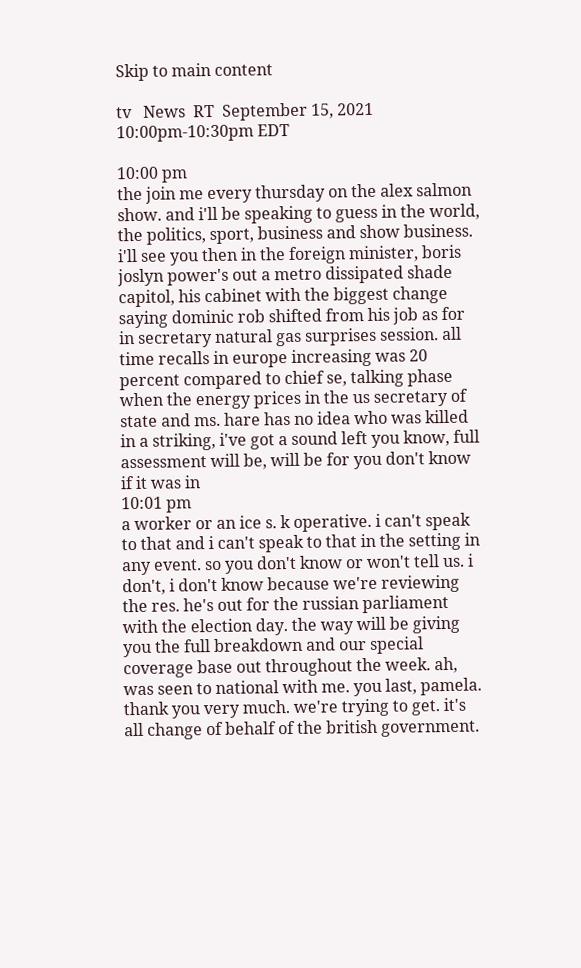Skip to main content

tv   News  RT  September 15, 2021 10:00pm-10:30pm EDT

10:00 pm
the join me every thursday on the alex salmon show. and i'll be speaking to guess in the world, the politics, sport, business and show business. i'll see you then in the foreign minister, boris joslyn power's out a metro dissipated shade capitol, his cabinet with the biggest change saying dominic rob shifted from his job as for in secretary natural gas surprises session. all time recalls in europe increasing was 20 percent compared to chief se, talking phase when the energy prices in the us secretary of state and ms. hare has no idea who was killed in a striking, i've got a sound left you know, full assessment will be, will be for you don't know if it was in
10:01 pm
a worker or an ice s. k operative. i can't speak to that and i can't speak to that in the setting in any event. so you don't know or won't tell us. i don't, i don't know because we're reviewing the res. he's out for the russian parliament with the election day. the way will be giving you the full breakdown and our special coverage base out throughout the week. ah, was seen to national with me. you last, pamela. thank you very much. we're trying to get. it's all change of behalf of the british government.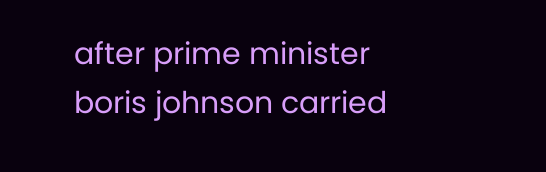after prime minister boris johnson carried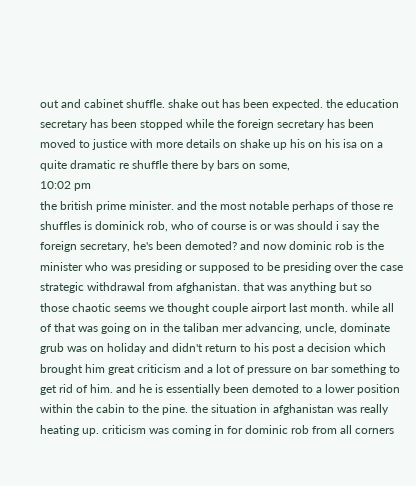out and cabinet shuffle. shake out has been expected. the education secretary has been stopped while the foreign secretary has been moved to justice with more details on shake up his on his isa on a quite dramatic re shuffle there by bars on some,
10:02 pm
the british prime minister. and the most notable perhaps of those re shuffles is dominick rob, who of course is or was should i say the foreign secretary, he's been demoted? and now dominic rob is the minister who was presiding or supposed to be presiding over the case strategic withdrawal from afghanistan. that was anything but so those chaotic seems we thought couple airport last month. while all of that was going on in the taliban mer advancing, uncle, dominate grub was on holiday and didn't return to his post a decision which brought him great criticism and a lot of pressure on bar something to get rid of him. and he is essentially been demoted to a lower position within the cabin to the pine. the situation in afghanistan was really heating up. criticism was coming in for dominic rob from all corners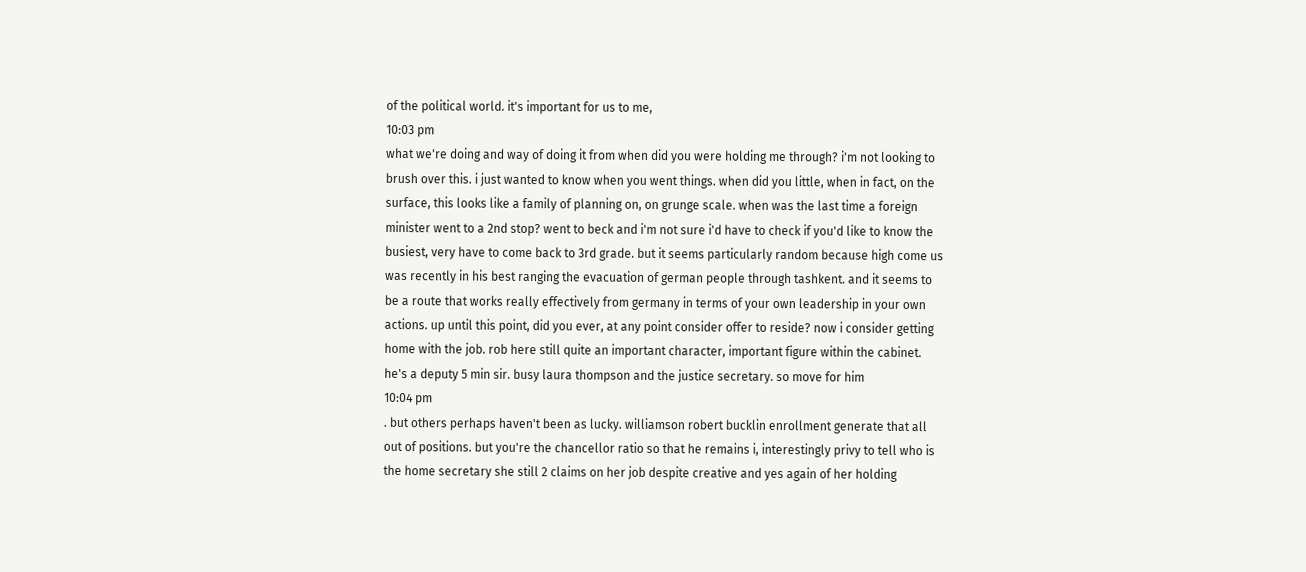of the political world. it's important for us to me,
10:03 pm
what we're doing and way of doing it from when did you were holding me through? i'm not looking to brush over this. i just wanted to know when you went things. when did you little, when in fact, on the surface, this looks like a family of planning on, on grunge scale. when was the last time a foreign minister went to a 2nd stop? went to beck and i'm not sure i'd have to check if you'd like to know the busiest, very have to come back to 3rd grade. but it seems particularly random because high come us was recently in his best ranging the evacuation of german people through tashkent. and it seems to be a route that works really effectively from germany in terms of your own leadership in your own actions. up until this point, did you ever, at any point consider offer to reside? now i consider getting home with the job. rob here still quite an important character, important figure within the cabinet. he's a deputy 5 min sir. busy laura thompson and the justice secretary. so move for him
10:04 pm
. but others perhaps haven't been as lucky. williamson robert bucklin enrollment generate that all out of positions. but you're the chancellor ratio so that he remains i, interestingly privy to tell who is the home secretary she still 2 claims on her job despite creative and yes again of her holding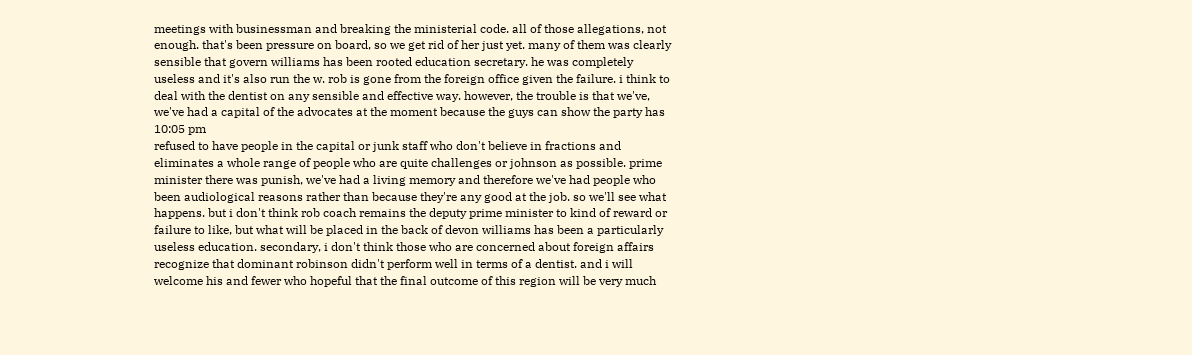meetings with businessman and breaking the ministerial code. all of those allegations, not enough. that's been pressure on board, so we get rid of her just yet. many of them was clearly sensible that govern williams has been rooted education secretary. he was completely useless and it's also run the w. rob is gone from the foreign office given the failure. i think to deal with the dentist on any sensible and effective way. however, the trouble is that we've, we've had a capital of the advocates at the moment because the guys can show the party has
10:05 pm
refused to have people in the capital or junk staff who don't believe in fractions and eliminates a whole range of people who are quite challenges or johnson as possible. prime minister there was punish, we've had a living memory and therefore we've had people who been audiological reasons rather than because they're any good at the job. so we'll see what happens. but i don't think rob coach remains the deputy prime minister to kind of reward or failure to like, but what will be placed in the back of devon williams has been a particularly useless education. secondary, i don't think those who are concerned about foreign affairs recognize that dominant robinson didn't perform well in terms of a dentist. and i will welcome his and fewer who hopeful that the final outcome of this region will be very much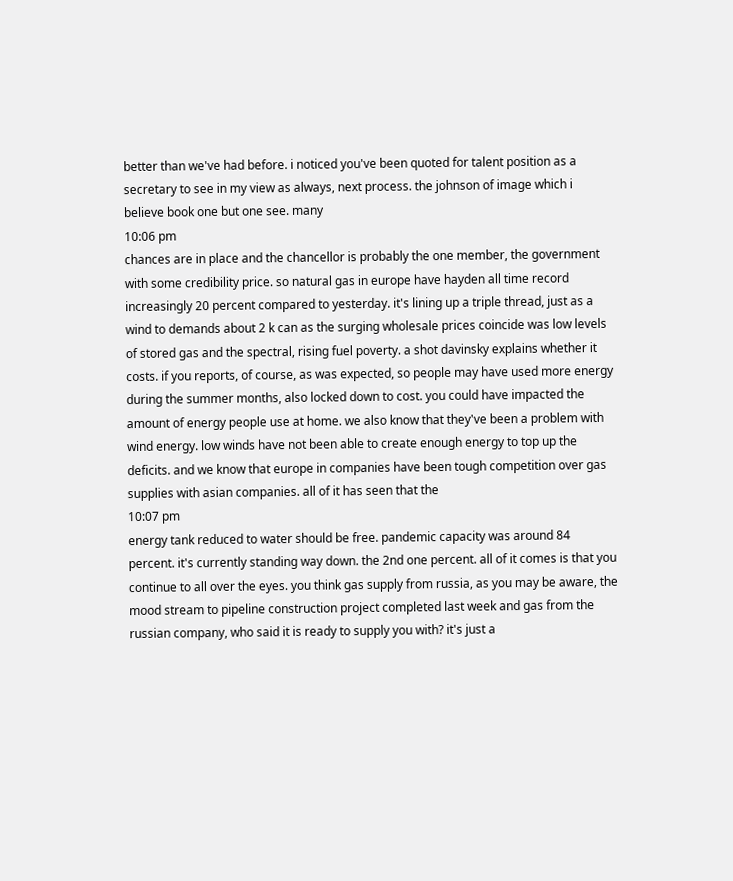better than we've had before. i noticed you've been quoted for talent position as a secretary to see in my view as always, next process. the johnson of image which i believe book one but one see. many
10:06 pm
chances are in place and the chancellor is probably the one member, the government with some credibility price. so natural gas in europe have hayden all time record increasingly 20 percent compared to yesterday. it's lining up a triple thread, just as a wind to demands about 2 k can as the surging wholesale prices coincide was low levels of stored gas and the spectral, rising fuel poverty. a shot davinsky explains whether it costs. if you reports, of course, as was expected, so people may have used more energy during the summer months, also locked down to cost. you could have impacted the amount of energy people use at home. we also know that they've been a problem with wind energy. low winds have not been able to create enough energy to top up the deficits. and we know that europe in companies have been tough competition over gas supplies with asian companies. all of it has seen that the
10:07 pm
energy tank reduced to water should be free. pandemic capacity was around 84 percent. it's currently standing way down. the 2nd one percent. all of it comes is that you continue to all over the eyes. you think gas supply from russia, as you may be aware, the mood stream to pipeline construction project completed last week and gas from the russian company, who said it is ready to supply you with? it's just a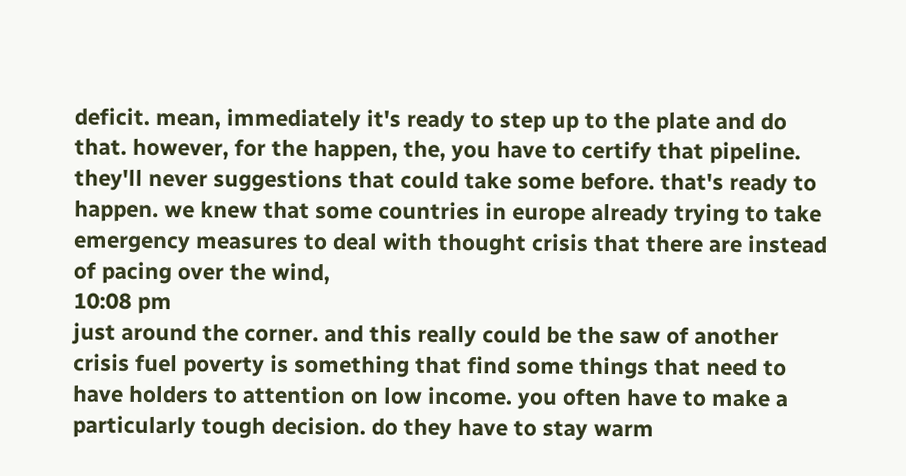deficit. mean, immediately it's ready to step up to the plate and do that. however, for the happen, the, you have to certify that pipeline. they'll never suggestions that could take some before. that's ready to happen. we knew that some countries in europe already trying to take emergency measures to deal with thought crisis that there are instead of pacing over the wind,
10:08 pm
just around the corner. and this really could be the saw of another crisis fuel poverty is something that find some things that need to have holders to attention on low income. you often have to make a particularly tough decision. do they have to stay warm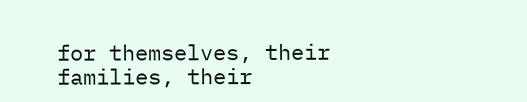for themselves, their families, their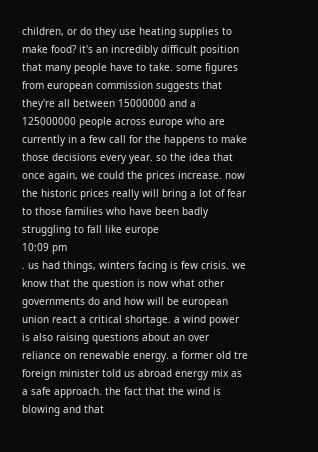children, or do they use heating supplies to make food? it's an incredibly difficult position that many people have to take. some figures from european commission suggests that they're all between 15000000 and a 125000000 people across europe who are currently in a few call for the happens to make those decisions every year. so the idea that once again, we could the prices increase. now the historic prices really will bring a lot of fear to those families who have been badly struggling to fall like europe
10:09 pm
. us had things, winters facing is few crisis. we know that the question is now what other governments do and how will be european union react a critical shortage. a wind power is also raising questions about an over reliance on renewable energy. a former old tre foreign minister told us abroad energy mix as a safe approach. the fact that the wind is blowing and that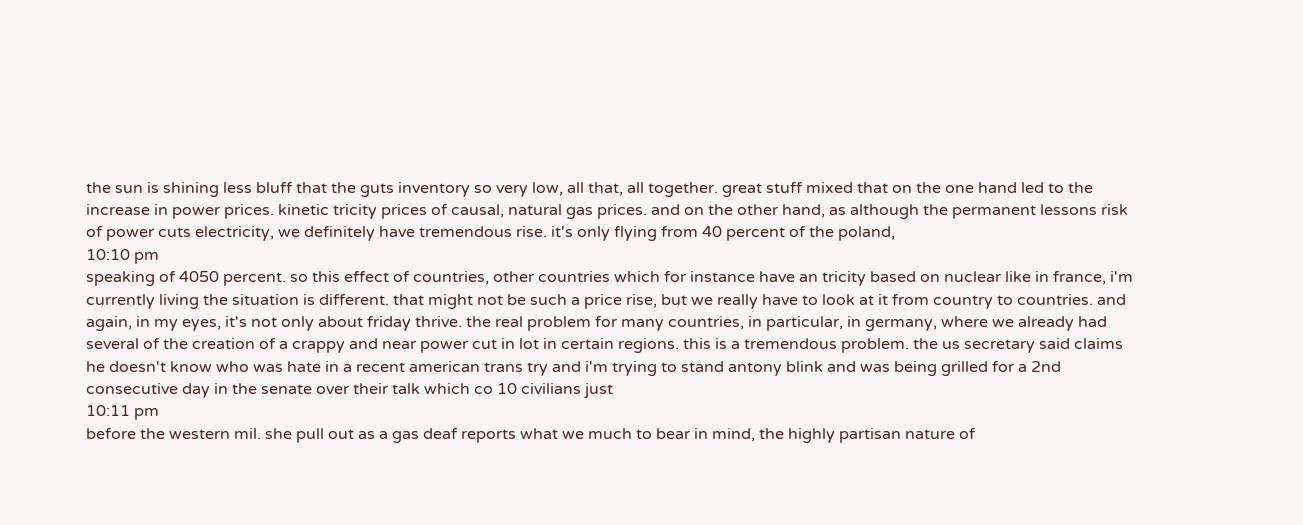the sun is shining less bluff that the guts inventory so very low, all that, all together. great stuff mixed that on the one hand led to the increase in power prices. kinetic tricity prices of causal, natural gas prices. and on the other hand, as although the permanent lessons risk of power cuts electricity, we definitely have tremendous rise. it's only flying from 40 percent of the poland,
10:10 pm
speaking of 4050 percent. so this effect of countries, other countries which for instance have an tricity based on nuclear like in france, i'm currently living the situation is different. that might not be such a price rise, but we really have to look at it from country to countries. and again, in my eyes, it's not only about friday thrive. the real problem for many countries, in particular, in germany, where we already had several of the creation of a crappy and near power cut in lot in certain regions. this is a tremendous problem. the us secretary said claims he doesn't know who was hate in a recent american trans try and i'm trying to stand antony blink and was being grilled for a 2nd consecutive day in the senate over their talk which co 10 civilians just
10:11 pm
before the western mil. she pull out as a gas deaf reports what we much to bear in mind, the highly partisan nature of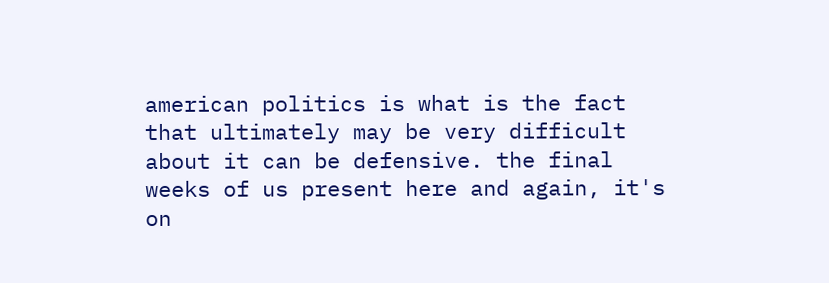american politics is what is the fact that ultimately may be very difficult about it can be defensive. the final weeks of us present here and again, it's on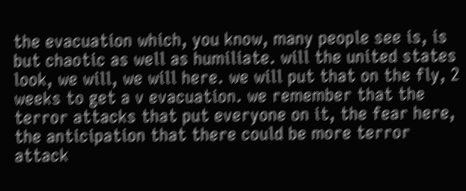the evacuation which, you know, many people see is, is but chaotic as well as humiliate. will the united states look, we will, we will here. we will put that on the fly, 2 weeks to get a v evacuation. we remember that the terror attacks that put everyone on it, the fear here, the anticipation that there could be more terror attack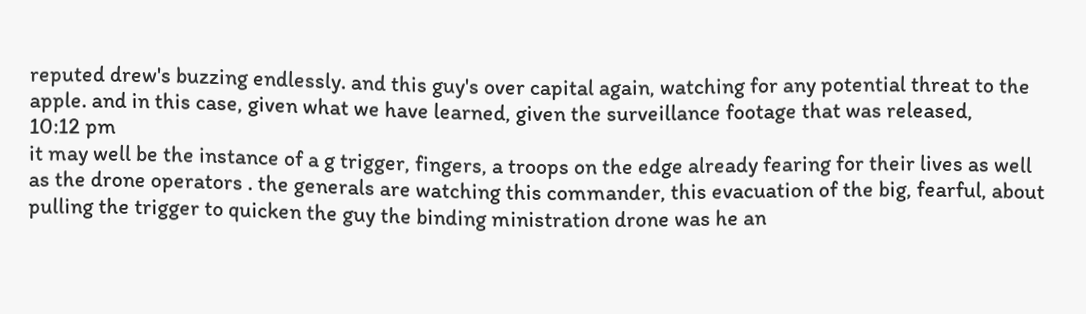reputed drew's buzzing endlessly. and this guy's over capital again, watching for any potential threat to the apple. and in this case, given what we have learned, given the surveillance footage that was released,
10:12 pm
it may well be the instance of a g trigger, fingers, a troops on the edge already fearing for their lives as well as the drone operators . the generals are watching this commander, this evacuation of the big, fearful, about pulling the trigger to quicken the guy the binding ministration drone was he an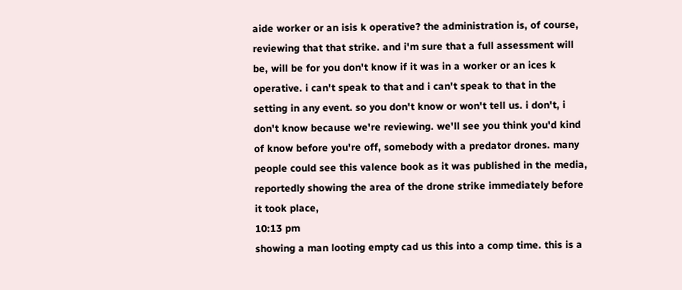aide worker or an isis k operative? the administration is, of course, reviewing that that strike. and i'm sure that a full assessment will be, will be for you don't know if it was in a worker or an ices k operative. i can't speak to that and i can't speak to that in the setting in any event. so you don't know or won't tell us. i don't, i don't know because we're reviewing. we'll see you think you'd kind of know before you're off, somebody with a predator drones. many people could see this valence book as it was published in the media, reportedly showing the area of the drone strike immediately before it took place,
10:13 pm
showing a man looting empty cad us this into a comp time. this is a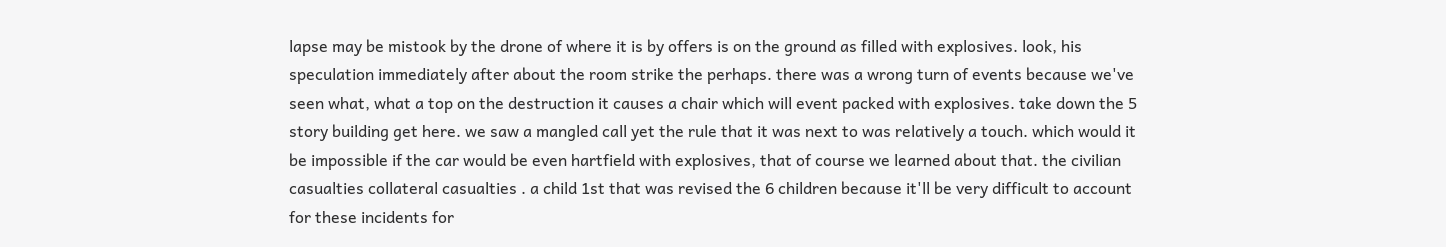lapse may be mistook by the drone of where it is by offers is on the ground as filled with explosives. look, his speculation immediately after about the room strike the perhaps. there was a wrong turn of events because we've seen what, what a top on the destruction it causes a chair which will event packed with explosives. take down the 5 story building get here. we saw a mangled call yet the rule that it was next to was relatively a touch. which would it be impossible if the car would be even hartfield with explosives, that of course we learned about that. the civilian casualties collateral casualties . a child 1st that was revised the 6 children because it'll be very difficult to account for these incidents for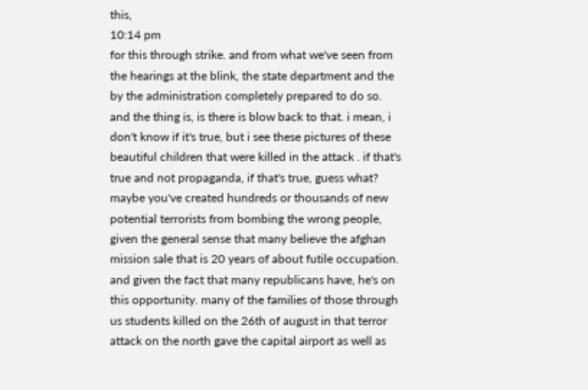this,
10:14 pm
for this through strike. and from what we've seen from the hearings at the blink, the state department and the by the administration completely prepared to do so. and the thing is, is there is blow back to that. i mean, i don't know if it's true, but i see these pictures of these beautiful children that were killed in the attack . if that's true and not propaganda, if that's true, guess what? maybe you've created hundreds or thousands of new potential terrorists from bombing the wrong people, given the general sense that many believe the afghan mission sale that is 20 years of about futile occupation. and given the fact that many republicans have, he's on this opportunity. many of the families of those through us students killed on the 26th of august in that terror attack on the north gave the capital airport as well as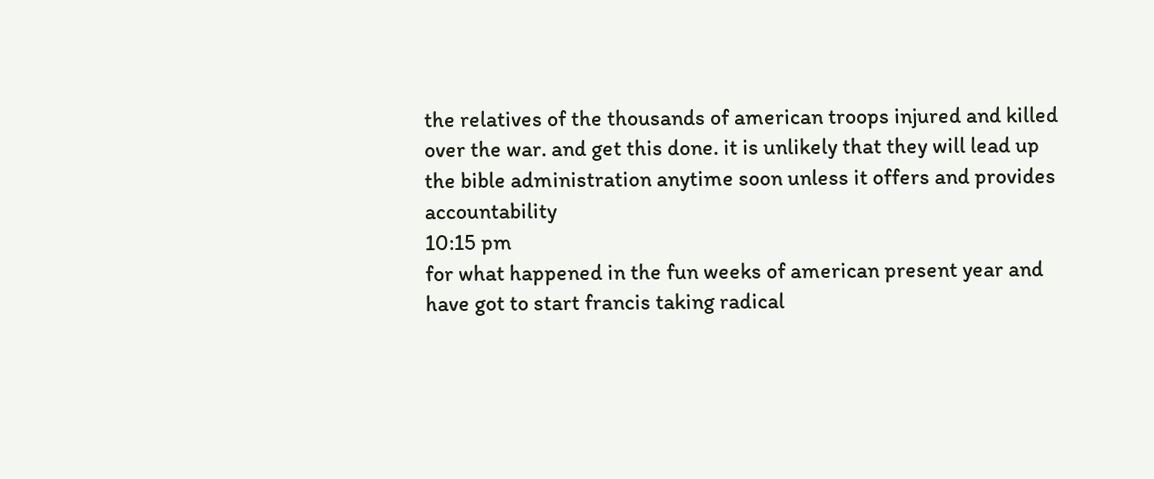the relatives of the thousands of american troops injured and killed over the war. and get this done. it is unlikely that they will lead up the bible administration anytime soon unless it offers and provides accountability
10:15 pm
for what happened in the fun weeks of american present year and have got to start francis taking radical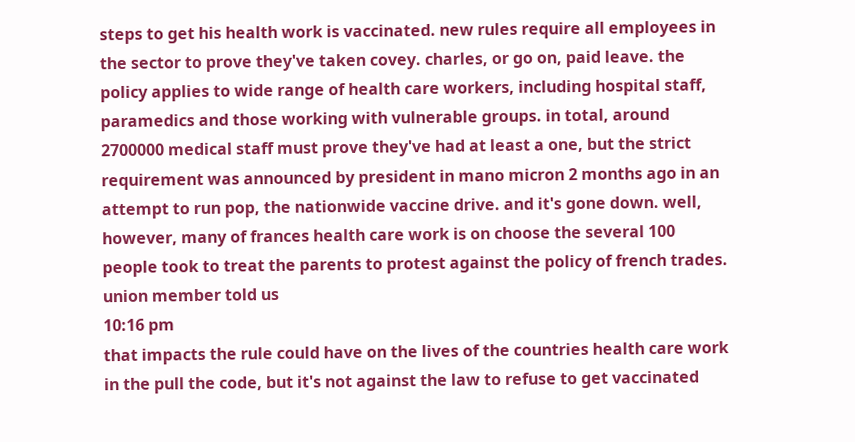steps to get his health work is vaccinated. new rules require all employees in the sector to prove they've taken covey. charles, or go on, paid leave. the policy applies to wide range of health care workers, including hospital staff, paramedics and those working with vulnerable groups. in total, around 2700000 medical staff must prove they've had at least a one, but the strict requirement was announced by president in mano micron 2 months ago in an attempt to run pop, the nationwide vaccine drive. and it's gone down. well, however, many of frances health care work is on choose the several 100 people took to treat the parents to protest against the policy of french trades. union member told us
10:16 pm
that impacts the rule could have on the lives of the countries health care work in the pull the code, but it's not against the law to refuse to get vaccinated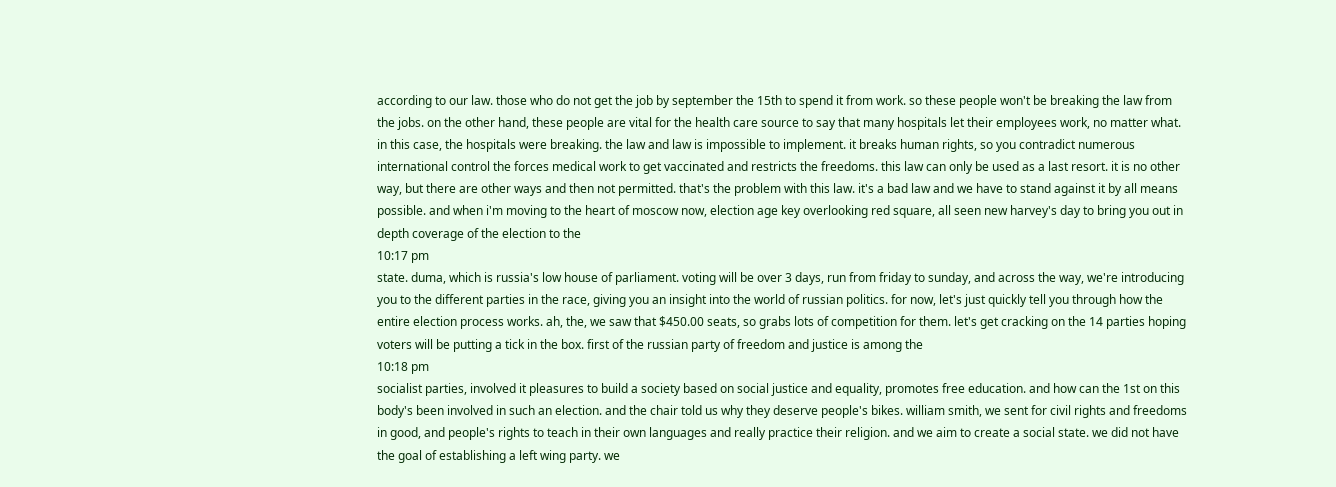according to our law. those who do not get the job by september the 15th to spend it from work. so these people won't be breaking the law from the jobs. on the other hand, these people are vital for the health care source to say that many hospitals let their employees work, no matter what. in this case, the hospitals were breaking. the law and law is impossible to implement. it breaks human rights, so you contradict numerous international control the forces medical work to get vaccinated and restricts the freedoms. this law can only be used as a last resort. it is no other way, but there are other ways and then not permitted. that's the problem with this law. it's a bad law and we have to stand against it by all means possible. and when i'm moving to the heart of moscow now, election age key overlooking red square, all seen new harvey's day to bring you out in depth coverage of the election to the
10:17 pm
state. duma, which is russia's low house of parliament. voting will be over 3 days, run from friday to sunday, and across the way, we're introducing you to the different parties in the race, giving you an insight into the world of russian politics. for now, let's just quickly tell you through how the entire election process works. ah, the, we saw that $450.00 seats, so grabs lots of competition for them. let's get cracking on the 14 parties hoping voters will be putting a tick in the box. first of the russian party of freedom and justice is among the
10:18 pm
socialist parties, involved it pleasures to build a society based on social justice and equality, promotes free education. and how can the 1st on this body's been involved in such an election. and the chair told us why they deserve people's bikes. william smith, we sent for civil rights and freedoms in good, and people's rights to teach in their own languages and really practice their religion. and we aim to create a social state. we did not have the goal of establishing a left wing party. we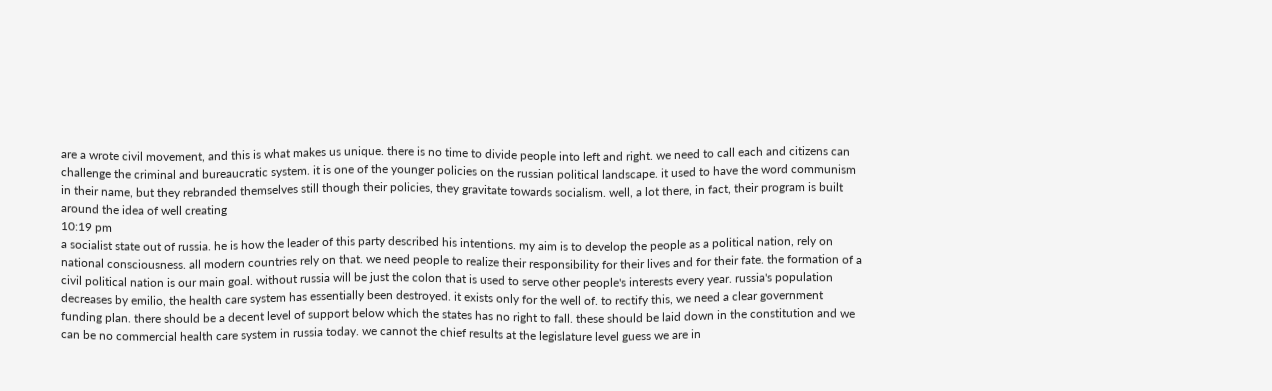are a wrote civil movement, and this is what makes us unique. there is no time to divide people into left and right. we need to call each and citizens can challenge the criminal and bureaucratic system. it is one of the younger policies on the russian political landscape. it used to have the word communism in their name, but they rebranded themselves still though their policies, they gravitate towards socialism. well, a lot there, in fact, their program is built around the idea of well creating
10:19 pm
a socialist state out of russia. he is how the leader of this party described his intentions. my aim is to develop the people as a political nation, rely on national consciousness. all modern countries rely on that. we need people to realize their responsibility for their lives and for their fate. the formation of a civil political nation is our main goal. without russia will be just the colon that is used to serve other people's interests every year. russia's population decreases by emilio, the health care system has essentially been destroyed. it exists only for the well of. to rectify this, we need a clear government funding plan. there should be a decent level of support below which the states has no right to fall. these should be laid down in the constitution and we can be no commercial health care system in russia today. we cannot the chief results at the legislature level guess we are in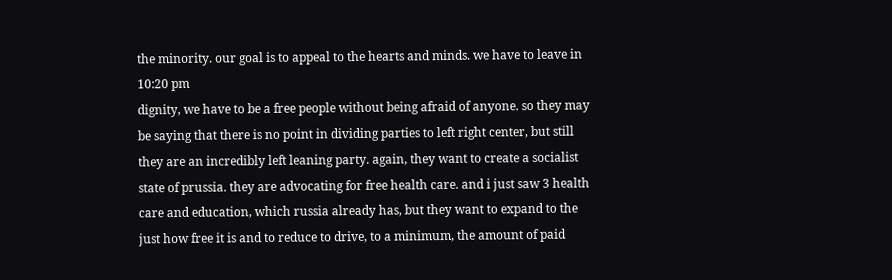the minority. our goal is to appeal to the hearts and minds. we have to leave in
10:20 pm
dignity, we have to be a free people without being afraid of anyone. so they may be saying that there is no point in dividing parties to left right center, but still they are an incredibly left leaning party. again, they want to create a socialist state of prussia. they are advocating for free health care. and i just saw 3 health care and education, which russia already has, but they want to expand to the just how free it is and to reduce to drive, to a minimum, the amount of paid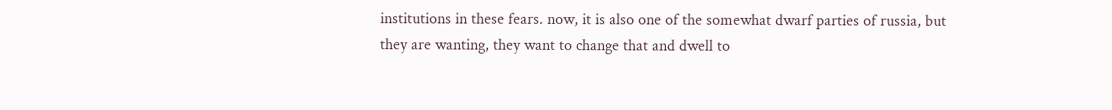institutions in these fears. now, it is also one of the somewhat dwarf parties of russia, but they are wanting, they want to change that and dwell to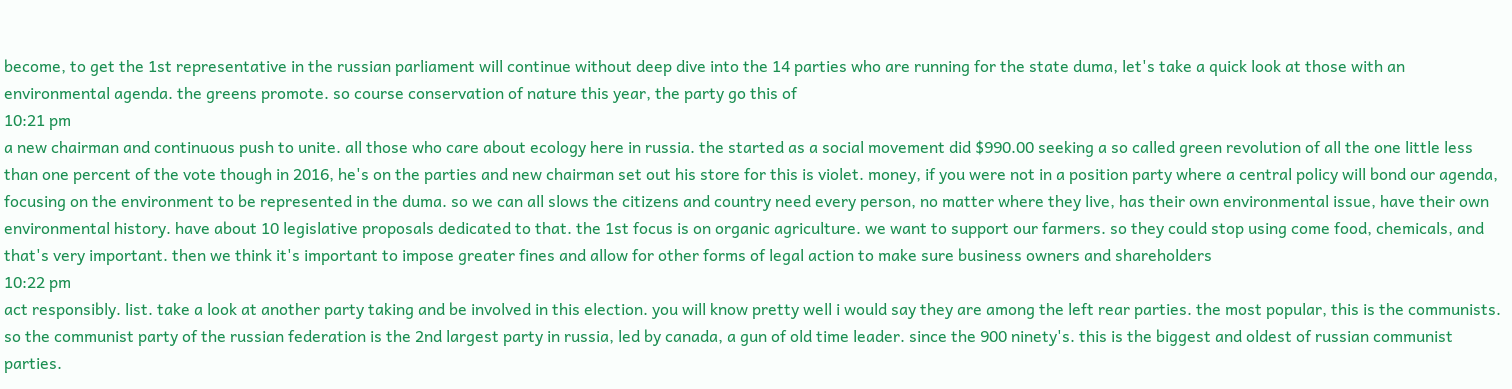become, to get the 1st representative in the russian parliament will continue without deep dive into the 14 parties who are running for the state duma, let's take a quick look at those with an environmental agenda. the greens promote. so course conservation of nature this year, the party go this of
10:21 pm
a new chairman and continuous push to unite. all those who care about ecology here in russia. the started as a social movement did $990.00 seeking a so called green revolution of all the one little less than one percent of the vote though in 2016, he's on the parties and new chairman set out his store for this is violet. money, if you were not in a position party where a central policy will bond our agenda, focusing on the environment to be represented in the duma. so we can all slows the citizens and country need every person, no matter where they live, has their own environmental issue, have their own environmental history. have about 10 legislative proposals dedicated to that. the 1st focus is on organic agriculture. we want to support our farmers. so they could stop using come food, chemicals, and that's very important. then we think it's important to impose greater fines and allow for other forms of legal action to make sure business owners and shareholders
10:22 pm
act responsibly. list. take a look at another party taking and be involved in this election. you will know pretty well i would say they are among the left rear parties. the most popular, this is the communists. so the communist party of the russian federation is the 2nd largest party in russia, led by canada, a gun of old time leader. since the 900 ninety's. this is the biggest and oldest of russian communist parties.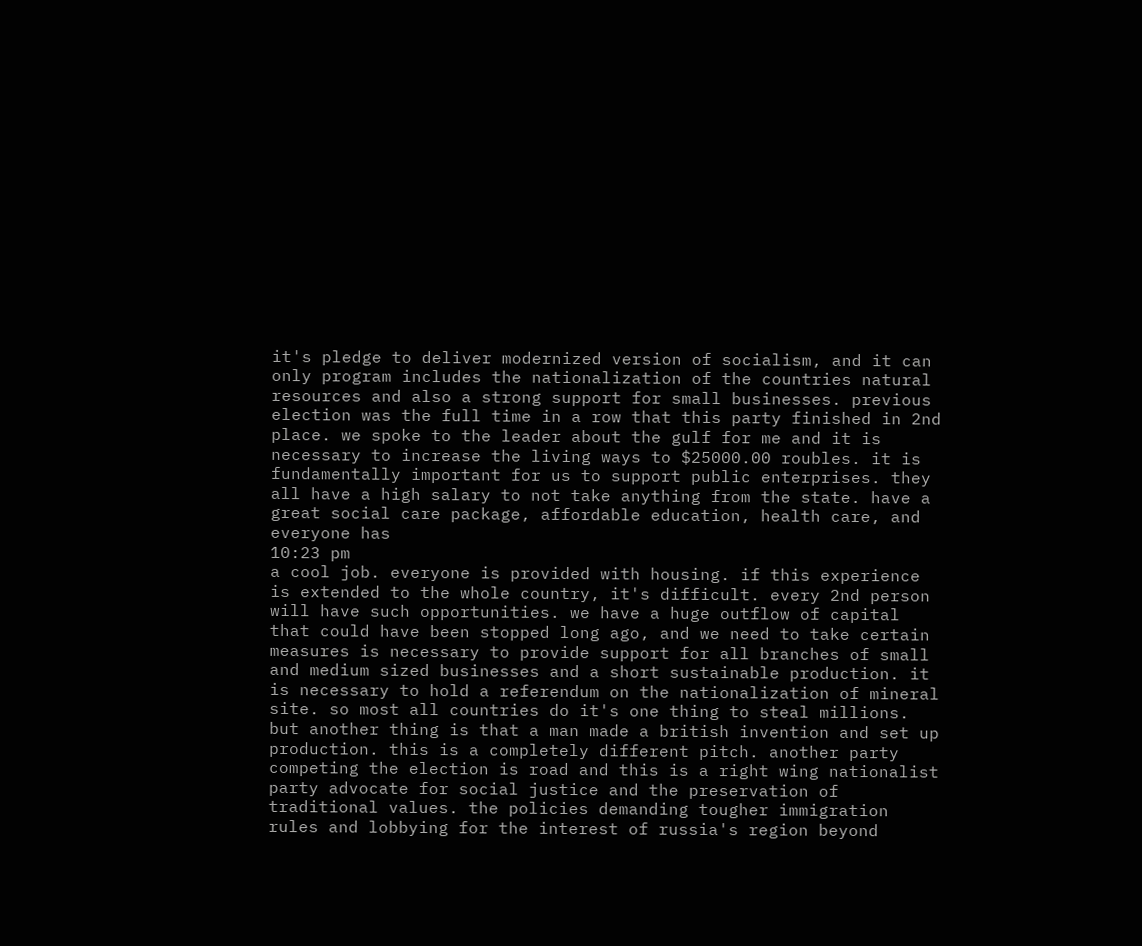it's pledge to deliver modernized version of socialism, and it can only program includes the nationalization of the countries natural resources and also a strong support for small businesses. previous election was the full time in a row that this party finished in 2nd place. we spoke to the leader about the gulf for me and it is necessary to increase the living ways to $25000.00 roubles. it is fundamentally important for us to support public enterprises. they all have a high salary to not take anything from the state. have a great social care package, affordable education, health care, and everyone has
10:23 pm
a cool job. everyone is provided with housing. if this experience is extended to the whole country, it's difficult. every 2nd person will have such opportunities. we have a huge outflow of capital that could have been stopped long ago, and we need to take certain measures is necessary to provide support for all branches of small and medium sized businesses and a short sustainable production. it is necessary to hold a referendum on the nationalization of mineral site. so most all countries do it's one thing to steal millions. but another thing is that a man made a british invention and set up production. this is a completely different pitch. another party competing the election is road and this is a right wing nationalist party advocate for social justice and the preservation of traditional values. the policies demanding tougher immigration rules and lobbying for the interest of russia's region beyond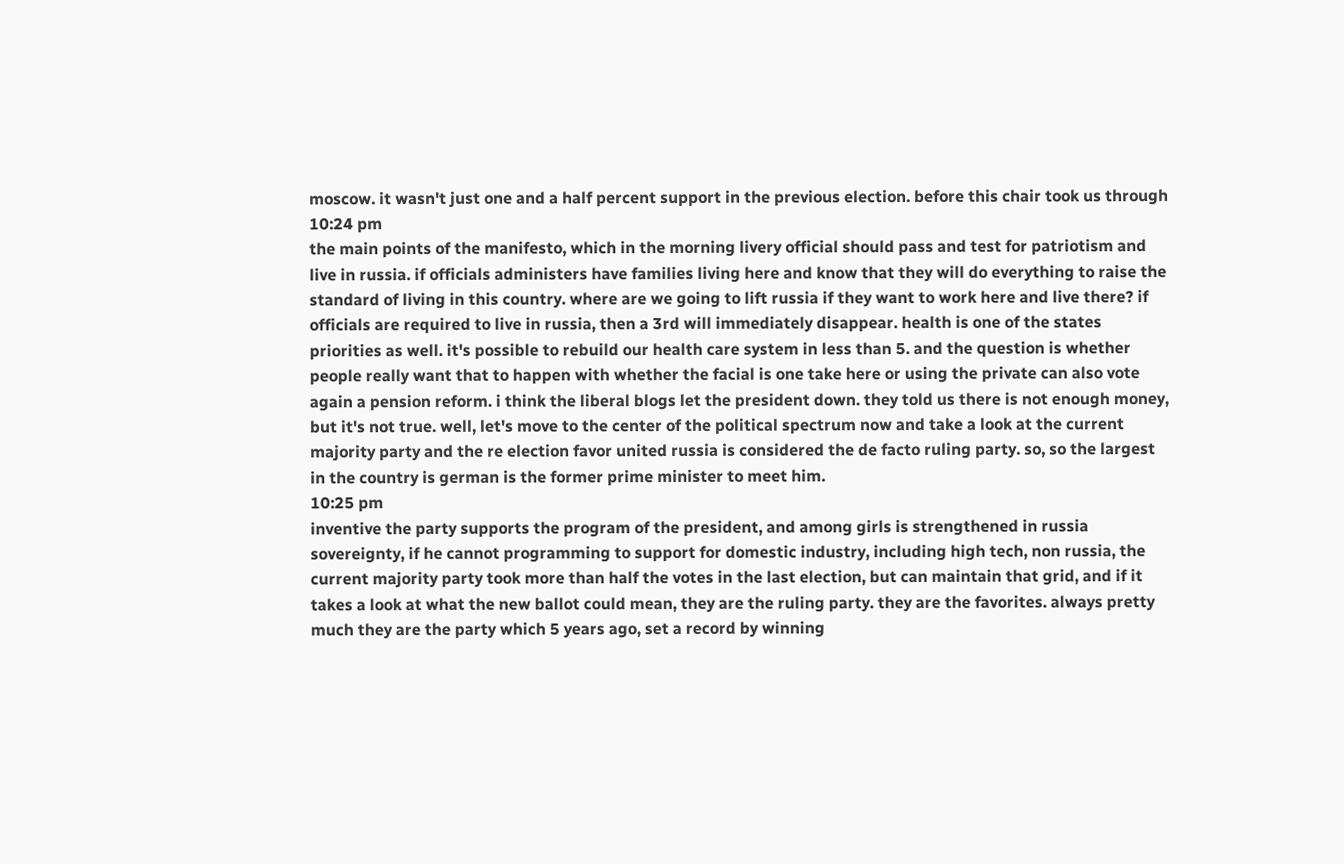moscow. it wasn't just one and a half percent support in the previous election. before this chair took us through
10:24 pm
the main points of the manifesto, which in the morning livery official should pass and test for patriotism and live in russia. if officials administers have families living here and know that they will do everything to raise the standard of living in this country. where are we going to lift russia if they want to work here and live there? if officials are required to live in russia, then a 3rd will immediately disappear. health is one of the states priorities as well. it's possible to rebuild our health care system in less than 5. and the question is whether people really want that to happen with whether the facial is one take here or using the private can also vote again a pension reform. i think the liberal blogs let the president down. they told us there is not enough money, but it's not true. well, let's move to the center of the political spectrum now and take a look at the current majority party and the re election favor united russia is considered the de facto ruling party. so, so the largest in the country is german is the former prime minister to meet him.
10:25 pm
inventive the party supports the program of the president, and among girls is strengthened in russia sovereignty, if he cannot programming to support for domestic industry, including high tech, non russia, the current majority party took more than half the votes in the last election, but can maintain that grid, and if it takes a look at what the new ballot could mean, they are the ruling party. they are the favorites. always pretty much they are the party which 5 years ago, set a record by winning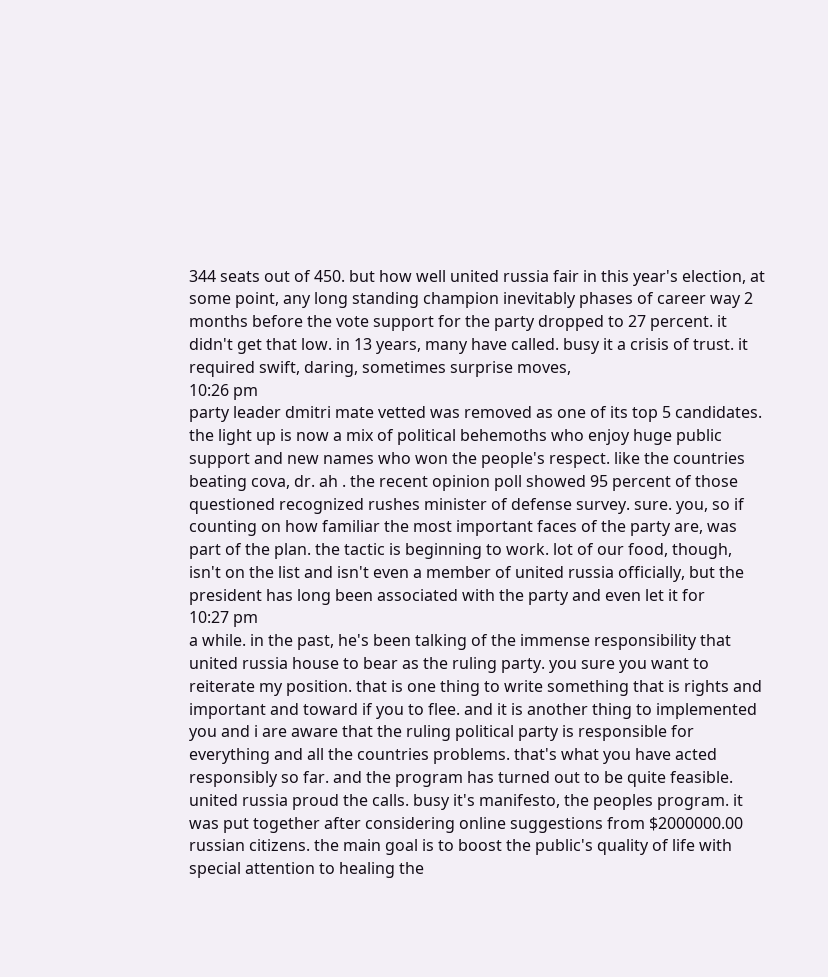344 seats out of 450. but how well united russia fair in this year's election, at some point, any long standing champion inevitably phases of career way 2 months before the vote support for the party dropped to 27 percent. it didn't get that low. in 13 years, many have called. busy it a crisis of trust. it required swift, daring, sometimes surprise moves,
10:26 pm
party leader dmitri mate vetted was removed as one of its top 5 candidates. the light up is now a mix of political behemoths who enjoy huge public support and new names who won the people's respect. like the countries beating cova, dr. ah . the recent opinion poll showed 95 percent of those questioned recognized rushes minister of defense survey. sure. you, so if counting on how familiar the most important faces of the party are, was part of the plan. the tactic is beginning to work. lot of our food, though, isn't on the list and isn't even a member of united russia officially, but the president has long been associated with the party and even let it for
10:27 pm
a while. in the past, he's been talking of the immense responsibility that united russia house to bear as the ruling party. you sure you want to reiterate my position. that is one thing to write something that is rights and important and toward if you to flee. and it is another thing to implemented you and i are aware that the ruling political party is responsible for everything and all the countries problems. that's what you have acted responsibly so far. and the program has turned out to be quite feasible. united russia proud the calls. busy it's manifesto, the peoples program. it was put together after considering online suggestions from $2000000.00 russian citizens. the main goal is to boost the public's quality of life with special attention to healing the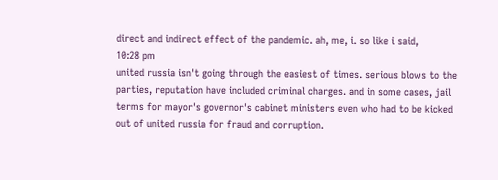direct and indirect effect of the pandemic. ah, me, i. so like i said,
10:28 pm
united russia isn't going through the easiest of times. serious blows to the parties, reputation have included criminal charges. and in some cases, jail terms for mayor's governor's cabinet ministers even who had to be kicked out of united russia for fraud and corruption.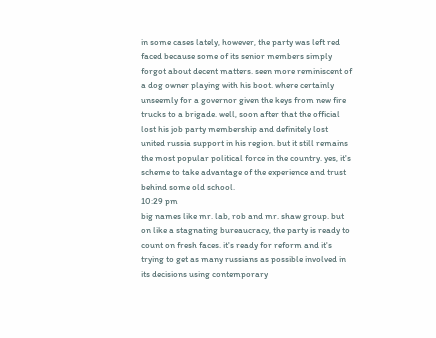in some cases lately, however, the party was left red faced because some of its senior members simply forgot about decent matters. seen more reminiscent of a dog owner playing with his boot. where certainly unseemly for a governor given the keys from new fire trucks to a brigade. well, soon after that the official lost his job party membership and definitely lost united russia support in his region. but it still remains the most popular political force in the country. yes, it's scheme to take advantage of the experience and trust behind some old school.
10:29 pm
big names like mr. lab, rob and mr. shaw group. but on like a stagnating bureaucracy, the party is ready to count on fresh faces. it's ready for reform and it's trying to get as many russians as possible involved in its decisions using contemporary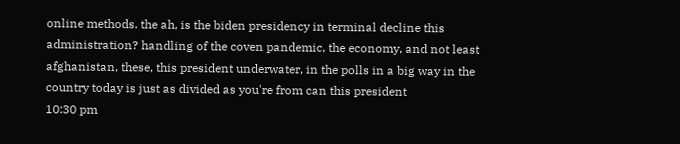online methods. the ah, is the biden presidency in terminal decline this administration? handling of the coven pandemic, the economy, and not least afghanistan, these, this president underwater, in the polls in a big way in the country today is just as divided as you're from can this president
10:30 pm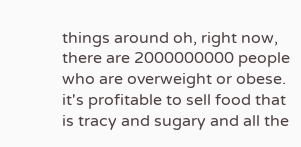things around oh, right now, there are 2000000000 people who are overweight or obese. it's profitable to sell food that is tracy and sugary and all the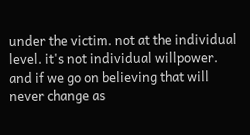under the victim. not at the individual level. it's not individual willpower. and if we go on believing that will never change as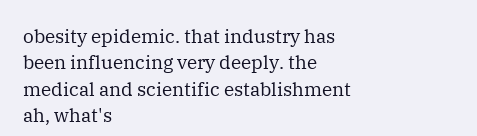obesity epidemic. that industry has been influencing very deeply. the medical and scientific establishment ah, what's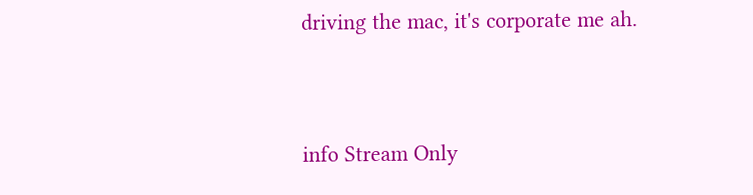driving the mac, it's corporate me ah.


info Stream Only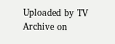Uploaded by TV Archive on